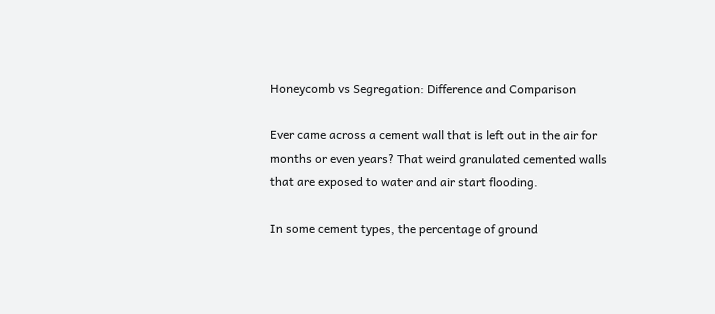Honeycomb vs Segregation: Difference and Comparison

Ever came across a cement wall that is left out in the air for months or even years? That weird granulated cemented walls that are exposed to water and air start flooding.

In some cement types, the percentage of ground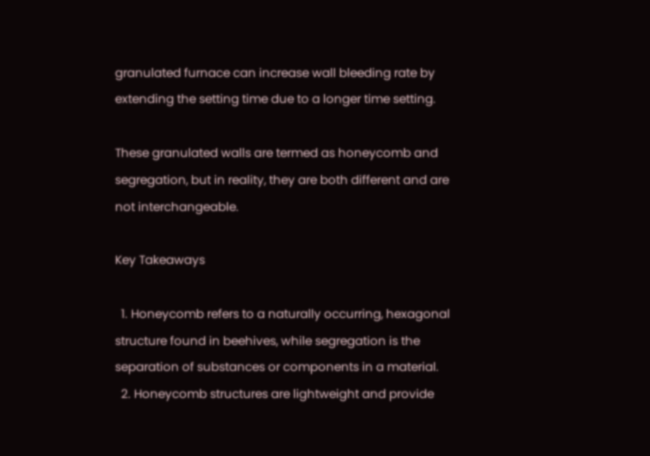granulated furnace can increase wall bleeding rate by extending the setting time due to a longer time setting.

These granulated walls are termed as honeycomb and segregation, but in reality, they are both different and are not interchangeable.

Key Takeaways

  1. Honeycomb refers to a naturally occurring, hexagonal structure found in beehives, while segregation is the separation of substances or components in a material.
  2. Honeycomb structures are lightweight and provide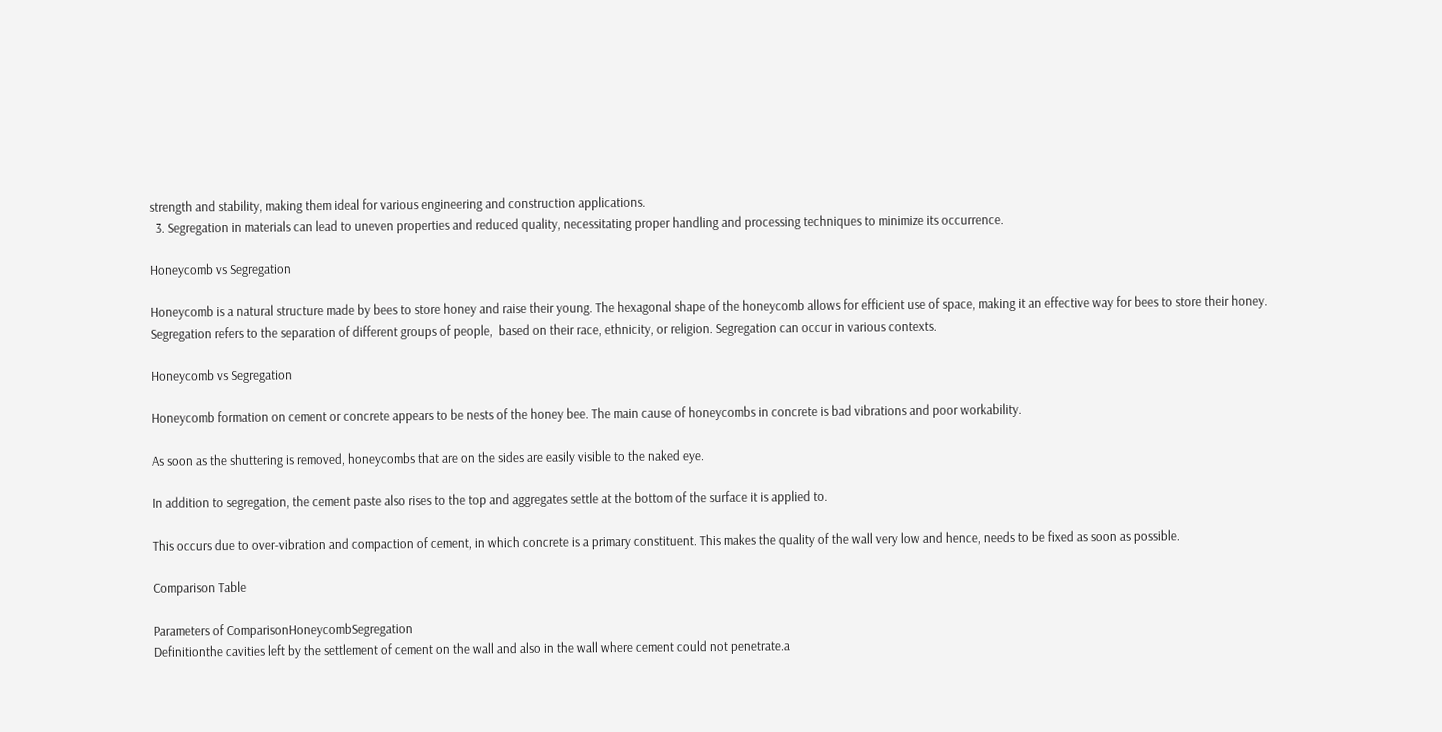strength and stability, making them ideal for various engineering and construction applications.
  3. Segregation in materials can lead to uneven properties and reduced quality, necessitating proper handling and processing techniques to minimize its occurrence.

Honeycomb vs Segregation

Honeycomb is a natural structure made by bees to store honey and raise their young. The hexagonal shape of the honeycomb allows for efficient use of space, making it an effective way for bees to store their honey. Segregation refers to the separation of different groups of people,  based on their race, ethnicity, or religion. Segregation can occur in various contexts.

Honeycomb vs Segregation

Honeycomb formation on cement or concrete appears to be nests of the honey bee. The main cause of honeycombs in concrete is bad vibrations and poor workability.

As soon as the shuttering is removed, honeycombs that are on the sides are easily visible to the naked eye.

In addition to segregation, the cement paste also rises to the top and aggregates settle at the bottom of the surface it is applied to.

This occurs due to over-vibration and compaction of cement, in which concrete is a primary constituent. This makes the quality of the wall very low and hence, needs to be fixed as soon as possible.

Comparison Table

Parameters of ComparisonHoneycombSegregation
Definitionthe cavities left by the settlement of cement on the wall and also in the wall where cement could not penetrate.a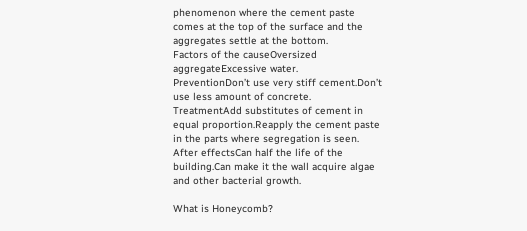phenomenon where the cement paste comes at the top of the surface and the aggregates settle at the bottom.
Factors of the causeOversized aggregateExcessive water.
PreventionDon’t use very stiff cement.Don’t use less amount of concrete.
TreatmentAdd substitutes of cement in equal proportion.Reapply the cement paste in the parts where segregation is seen.
After effectsCan half the life of the building.Can make it the wall acquire algae and other bacterial growth.

What is Honeycomb?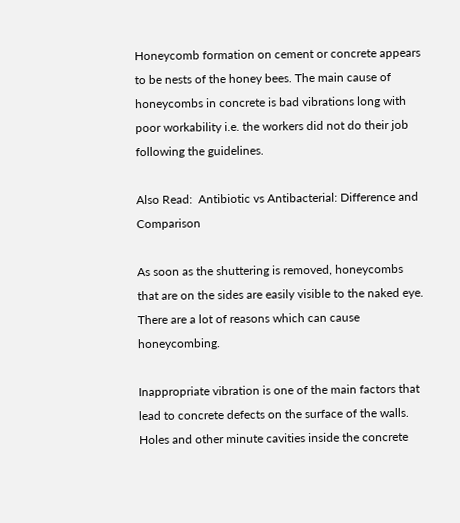Honeycomb formation on cement or concrete appears to be nests of the honey bees. The main cause of honeycombs in concrete is bad vibrations long with poor workability i.e. the workers did not do their job following the guidelines.

Also Read:  Antibiotic vs Antibacterial: Difference and Comparison

As soon as the shuttering is removed, honeycombs that are on the sides are easily visible to the naked eye. There are a lot of reasons which can cause honeycombing.

Inappropriate vibration is one of the main factors that lead to concrete defects on the surface of the walls. Holes and other minute cavities inside the concrete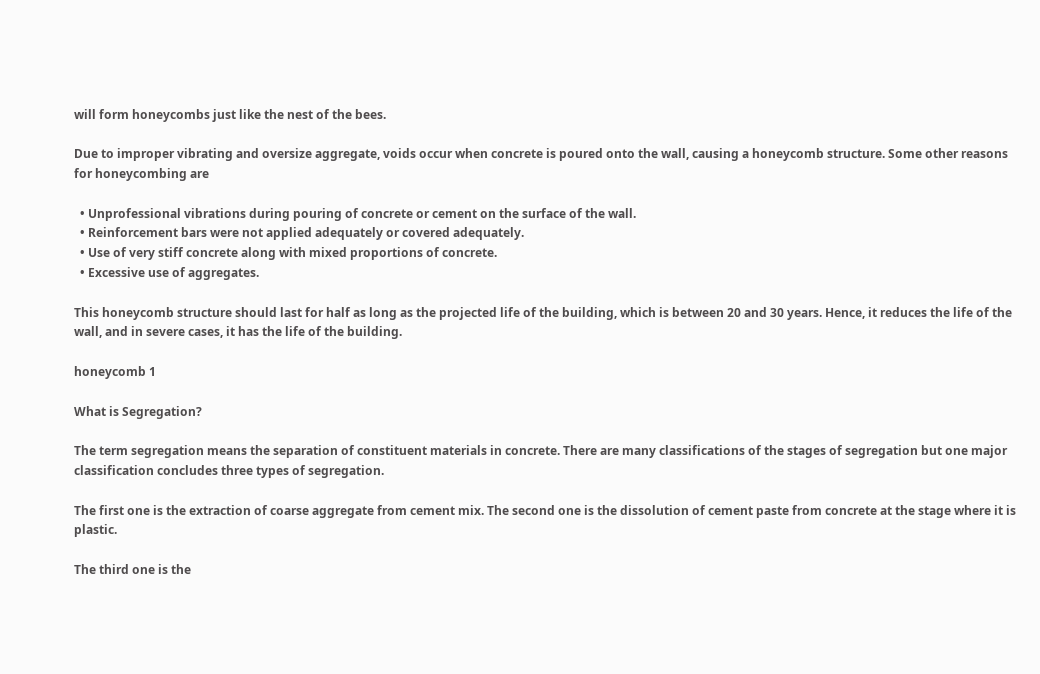will form honeycombs just like the nest of the bees.

Due to improper vibrating and oversize aggregate, voids occur when concrete is poured onto the wall, causing a honeycomb structure. Some other reasons for honeycombing are

  • Unprofessional vibrations during pouring of concrete or cement on the surface of the wall.
  • Reinforcement bars were not applied adequately or covered adequately.
  • Use of very stiff concrete along with mixed proportions of concrete.
  • Excessive use of aggregates.

This honeycomb structure should last for half as long as the projected life of the building, which is between 20 and 30 years. Hence, it reduces the life of the wall, and in severe cases, it has the life of the building.

honeycomb 1

What is Segregation?

The term segregation means the separation of constituent materials in concrete. There are many classifications of the stages of segregation but one major classification concludes three types of segregation.

The first one is the extraction of coarse aggregate from cement mix. The second one is the dissolution of cement paste from concrete at the stage where it is plastic.

The third one is the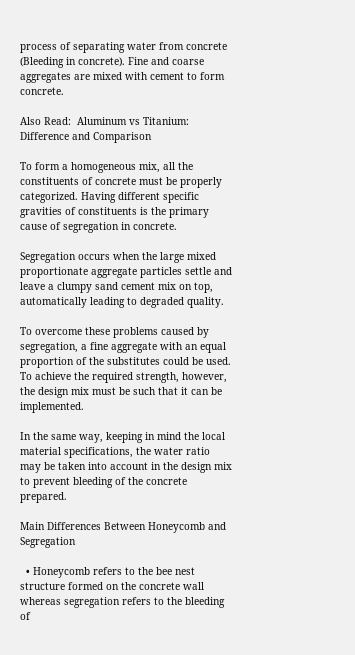process of separating water from concrete (Bleeding in concrete). Fine and coarse aggregates are mixed with cement to form concrete.

Also Read:  Aluminum vs Titanium: Difference and Comparison

To form a homogeneous mix, all the constituents of concrete must be properly categorized. Having different specific gravities of constituents is the primary cause of segregation in concrete.

Segregation occurs when the large mixed proportionate aggregate particles settle and leave a clumpy sand cement mix on top, automatically leading to degraded quality.

To overcome these problems caused by segregation, a fine aggregate with an equal proportion of the substitutes could be used. To achieve the required strength, however, the design mix must be such that it can be implemented.

In the same way, keeping in mind the local material specifications, the water ratio may be taken into account in the design mix to prevent bleeding of the concrete prepared.

Main Differences Between Honeycomb and Segregation

  • Honeycomb refers to the bee nest structure formed on the concrete wall whereas segregation refers to the bleeding of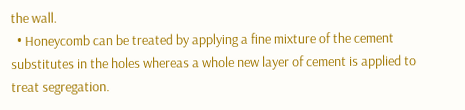the wall.
  • Honeycomb can be treated by applying a fine mixture of the cement substitutes in the holes whereas a whole new layer of cement is applied to treat segregation.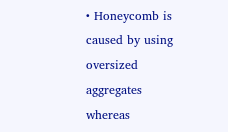• Honeycomb is caused by using oversized aggregates whereas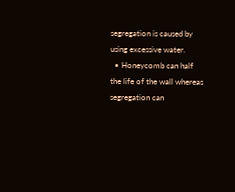segregation is caused by using excessive water.
  • Honeycomb can half the life of the wall whereas segregation can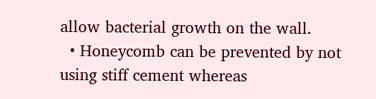allow bacterial growth on the wall.
  • Honeycomb can be prevented by not using stiff cement whereas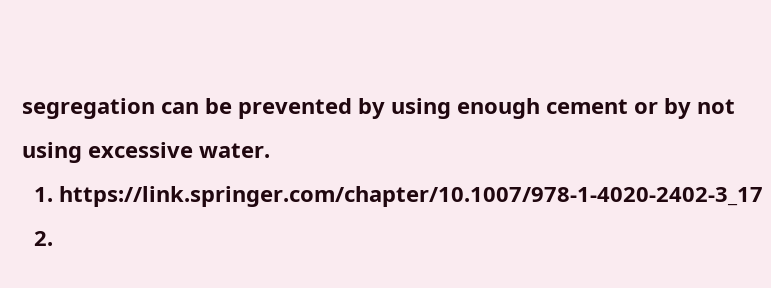segregation can be prevented by using enough cement or by not using excessive water.
  1. https://link.springer.com/chapter/10.1007/978-1-4020-2402-3_17
  2.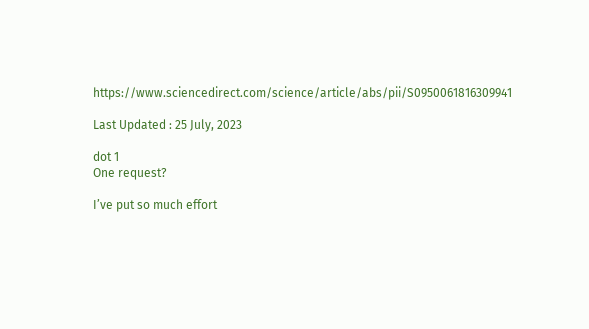https://www.sciencedirect.com/science/article/abs/pii/S0950061816309941

Last Updated : 25 July, 2023

dot 1
One request?

I’ve put so much effort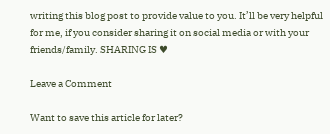writing this blog post to provide value to you. It’ll be very helpful for me, if you consider sharing it on social media or with your friends/family. SHARING IS ♥

Leave a Comment

Want to save this article for later?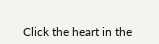Click the heart in the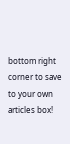bottom right corner to save to your own articles box!